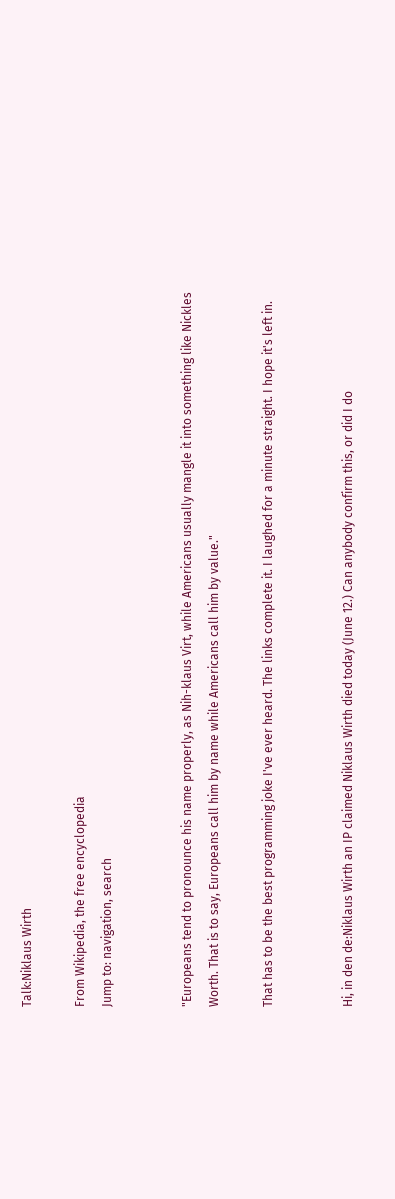Talk:Niklaus Wirth

From Wikipedia, the free encyclopedia
Jump to: navigation, search


"Europeans tend to pronounce his name properly, as Nih-klaus Virt, while Americans usually mangle it into something like Nickles Worth. That is to say, Europeans call him by name while Americans call him by value."

That has to be the best programming joke I've ever heard. The links complete it. I laughed for a minute straight. I hope it's left in.


Hi, in den de:Niklaus Wirth an IP claimed Niklaus Wirth died today (June 12.) Can anybody confirm this, or did I do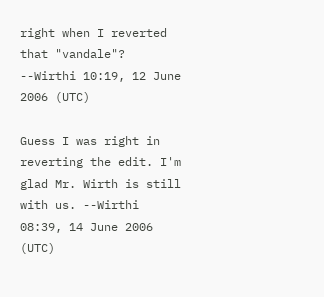right when I reverted that "vandale"? --Wirthi 10:19, 12 June 2006 (UTC)

Guess I was right in reverting the edit. I'm glad Mr. Wirth is still with us. --Wirthi 08:39, 14 June 2006 (UTC)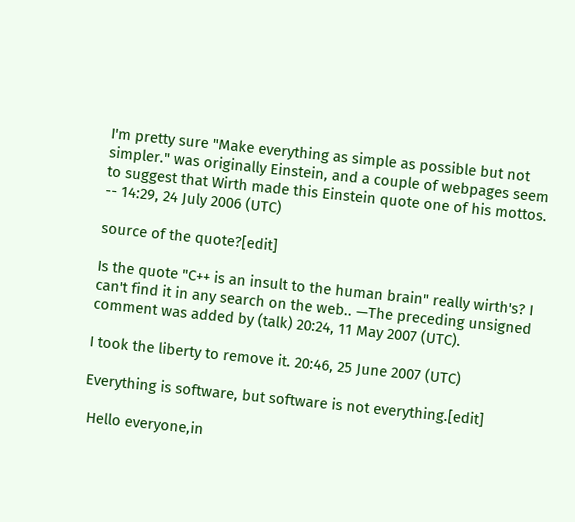I'm pretty sure "Make everything as simple as possible but not simpler." was originally Einstein, and a couple of webpages seem to suggest that Wirth made this Einstein quote one of his mottos. -- 14:29, 24 July 2006 (UTC)

source of the quote?[edit]

Is the quote "C++ is an insult to the human brain" really wirth's? I can't find it in any search on the web.. —The preceding unsigned comment was added by (talk) 20:24, 11 May 2007 (UTC).

I took the liberty to remove it. 20:46, 25 June 2007 (UTC)

Everything is software, but software is not everything.[edit]

 Hello everyone,in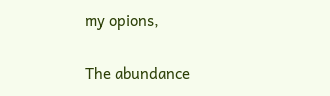my opions,

The abundance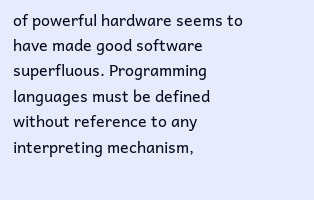of powerful hardware seems to have made good software superfluous. Programming languages must be defined without reference to any interpreting mechanism,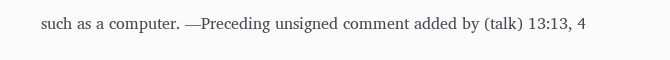such as a computer. —Preceding unsigned comment added by (talk) 13:13, 4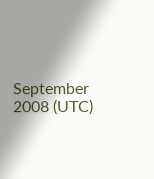September 2008 (UTC)